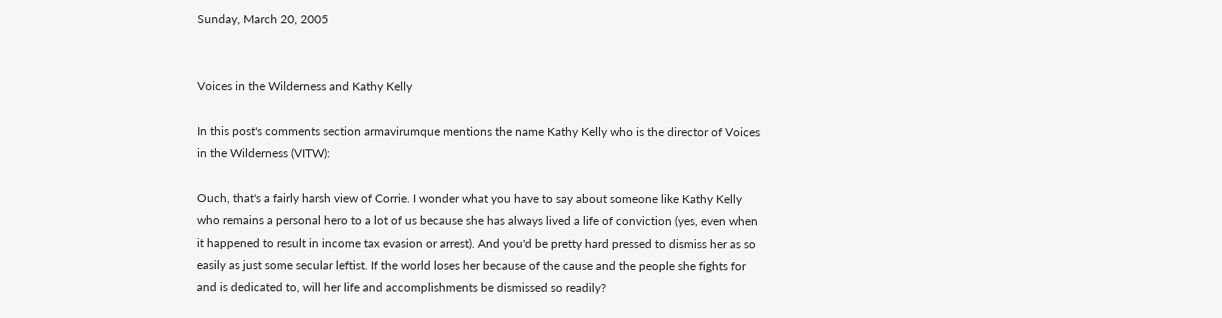Sunday, March 20, 2005


Voices in the Wilderness and Kathy Kelly

In this post's comments section armavirumque mentions the name Kathy Kelly who is the director of Voices in the Wilderness (VITW):

Ouch, that's a fairly harsh view of Corrie. I wonder what you have to say about someone like Kathy Kelly who remains a personal hero to a lot of us because she has always lived a life of conviction (yes, even when it happened to result in income tax evasion or arrest). And you'd be pretty hard pressed to dismiss her as so easily as just some secular leftist. If the world loses her because of the cause and the people she fights for and is dedicated to, will her life and accomplishments be dismissed so readily?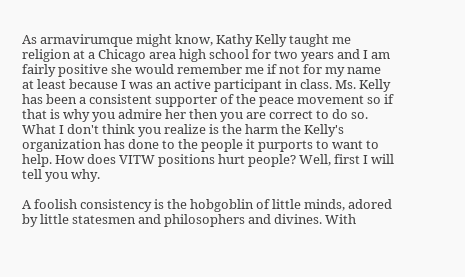As armavirumque might know, Kathy Kelly taught me religion at a Chicago area high school for two years and I am fairly positive she would remember me if not for my name at least because I was an active participant in class. Ms. Kelly has been a consistent supporter of the peace movement so if that is why you admire her then you are correct to do so. What I don't think you realize is the harm the Kelly's organization has done to the people it purports to want to help. How does VITW positions hurt people? Well, first I will tell you why.

A foolish consistency is the hobgoblin of little minds, adored by little statesmen and philosophers and divines. With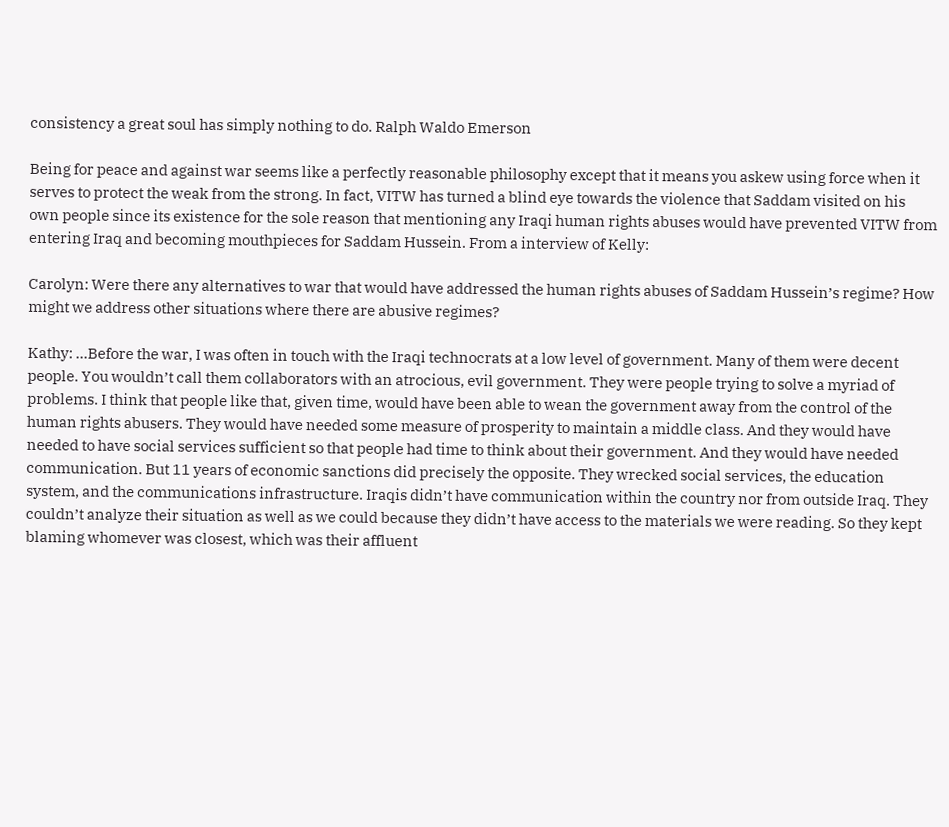consistency a great soul has simply nothing to do. Ralph Waldo Emerson

Being for peace and against war seems like a perfectly reasonable philosophy except that it means you askew using force when it serves to protect the weak from the strong. In fact, VITW has turned a blind eye towards the violence that Saddam visited on his own people since its existence for the sole reason that mentioning any Iraqi human rights abuses would have prevented VITW from entering Iraq and becoming mouthpieces for Saddam Hussein. From a interview of Kelly:

Carolyn: Were there any alternatives to war that would have addressed the human rights abuses of Saddam Hussein’s regime? How might we address other situations where there are abusive regimes?

Kathy: ...Before the war, I was often in touch with the Iraqi technocrats at a low level of government. Many of them were decent people. You wouldn’t call them collaborators with an atrocious, evil government. They were people trying to solve a myriad of problems. I think that people like that, given time, would have been able to wean the government away from the control of the human rights abusers. They would have needed some measure of prosperity to maintain a middle class. And they would have needed to have social services sufficient so that people had time to think about their government. And they would have needed communication. But 11 years of economic sanctions did precisely the opposite. They wrecked social services, the education system, and the communications infrastructure. Iraqis didn’t have communication within the country nor from outside Iraq. They couldn’t analyze their situation as well as we could because they didn’t have access to the materials we were reading. So they kept blaming whomever was closest, which was their affluent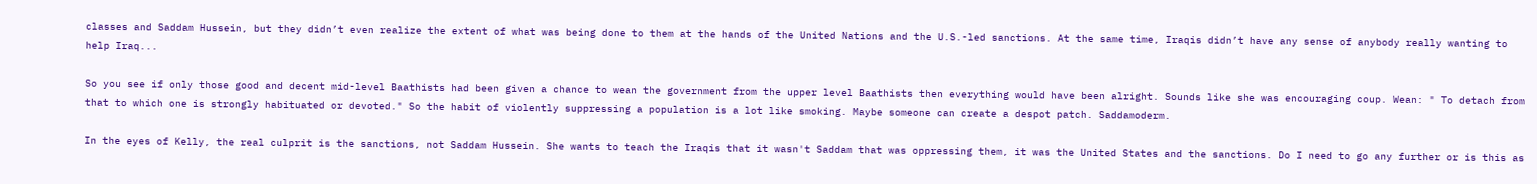classes and Saddam Hussein, but they didn’t even realize the extent of what was being done to them at the hands of the United Nations and the U.S.-led sanctions. At the same time, Iraqis didn’t have any sense of anybody really wanting to help Iraq...

So you see if only those good and decent mid-level Baathists had been given a chance to wean the government from the upper level Baathists then everything would have been alright. Sounds like she was encouraging coup. Wean: " To detach from that to which one is strongly habituated or devoted." So the habit of violently suppressing a population is a lot like smoking. Maybe someone can create a despot patch. Saddamoderm.

In the eyes of Kelly, the real culprit is the sanctions, not Saddam Hussein. She wants to teach the Iraqis that it wasn't Saddam that was oppressing them, it was the United States and the sanctions. Do I need to go any further or is this as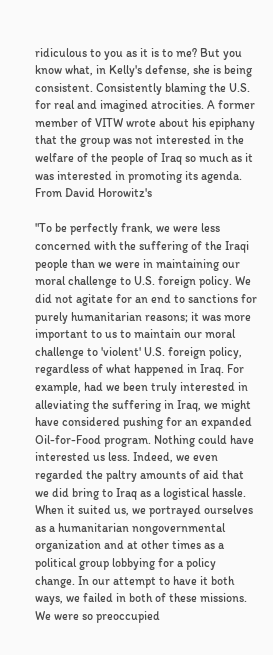ridiculous to you as it is to me? But you know what, in Kelly's defense, she is being consistent. Consistently blaming the U.S. for real and imagined atrocities. A former member of VITW wrote about his epiphany that the group was not interested in the welfare of the people of Iraq so much as it was interested in promoting its agenda. From David Horowitz's

"To be perfectly frank, we were less concerned with the suffering of the Iraqi people than we were in maintaining our moral challenge to U.S. foreign policy. We did not agitate for an end to sanctions for purely humanitarian reasons; it was more important to us to maintain our moral challenge to 'violent' U.S. foreign policy, regardless of what happened in Iraq. For example, had we been truly interested in alleviating the suffering in Iraq, we might have considered pushing for an expanded Oil-for-Food program. Nothing could have interested us less. Indeed, we even regarded the paltry amounts of aid that we did bring to Iraq as a logistical hassle. When it suited us, we portrayed ourselves as a humanitarian nongovernmental organization and at other times as a political group lobbying for a policy change. In our attempt to have it both ways, we failed in both of these missions. We were so preoccupied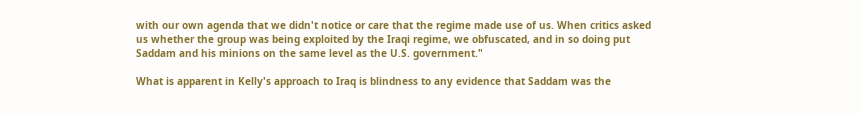with our own agenda that we didn't notice or care that the regime made use of us. When critics asked us whether the group was being exploited by the Iraqi regime, we obfuscated, and in so doing put Saddam and his minions on the same level as the U.S. government."

What is apparent in Kelly's approach to Iraq is blindness to any evidence that Saddam was the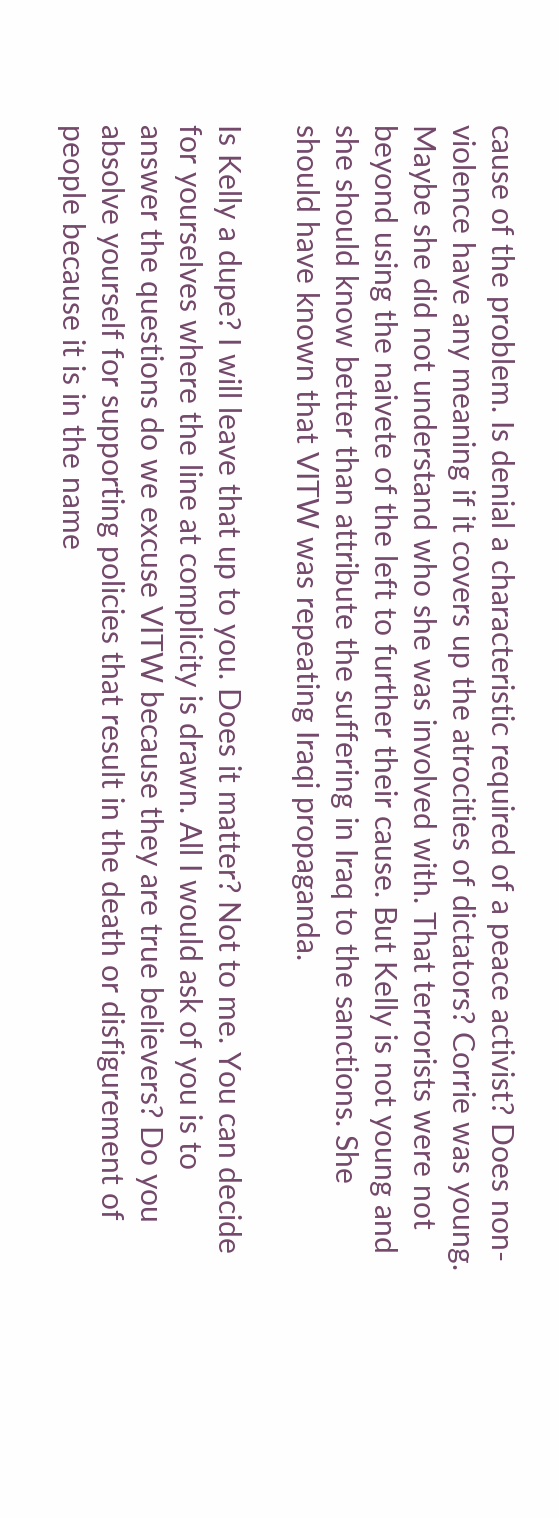cause of the problem. Is denial a characteristic required of a peace activist? Does non-violence have any meaning if it covers up the atrocities of dictators? Corrie was young. Maybe she did not understand who she was involved with. That terrorists were not beyond using the naivete of the left to further their cause. But Kelly is not young and she should know better than attribute the suffering in Iraq to the sanctions. She should have known that VITW was repeating Iraqi propaganda.

Is Kelly a dupe? I will leave that up to you. Does it matter? Not to me. You can decide for yourselves where the line at complicity is drawn. All I would ask of you is to answer the questions do we excuse VITW because they are true believers? Do you absolve yourself for supporting policies that result in the death or disfigurement of people because it is in the name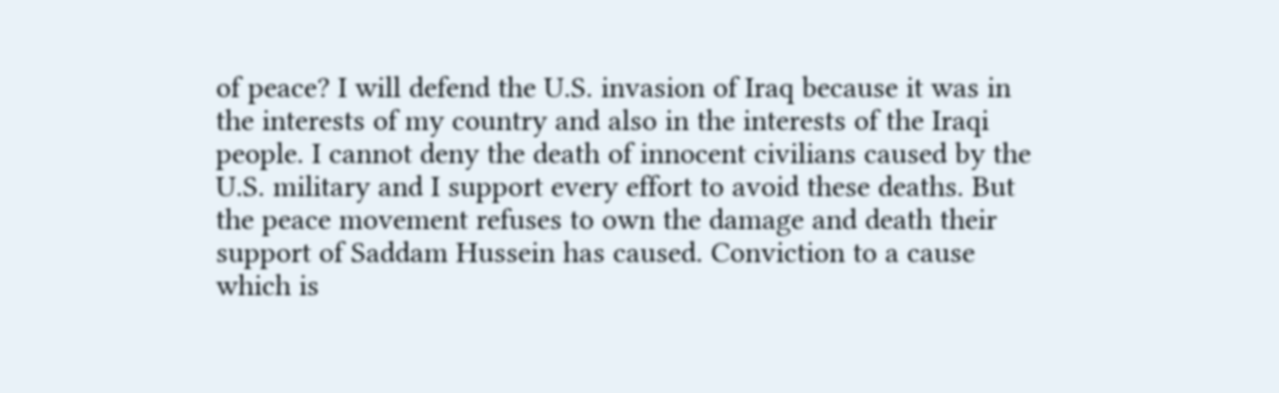of peace? I will defend the U.S. invasion of Iraq because it was in the interests of my country and also in the interests of the Iraqi people. I cannot deny the death of innocent civilians caused by the U.S. military and I support every effort to avoid these deaths. But the peace movement refuses to own the damage and death their support of Saddam Hussein has caused. Conviction to a cause which is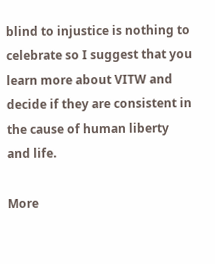blind to injustice is nothing to celebrate so I suggest that you learn more about VITW and decide if they are consistent in the cause of human liberty and life.

More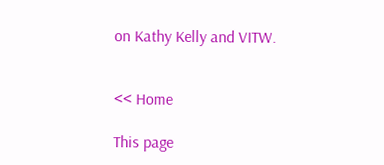on Kathy Kelly and VITW.


<< Home

This page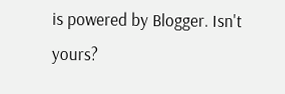is powered by Blogger. Isn't yours?